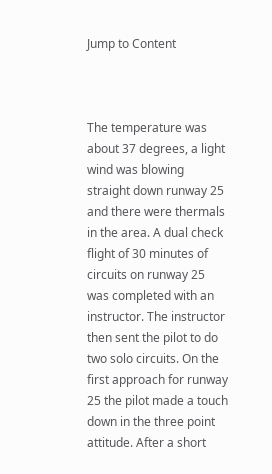Jump to Content



The temperature was about 37 degrees, a light wind was blowing straight down runway 25 and there were thermals in the area. A dual check flight of 30 minutes of circuits on runway 25 was completed with an instructor. The instructor then sent the pilot to do two solo circuits. On the first approach for runway 25 the pilot made a touch down in the three point attitude. After a short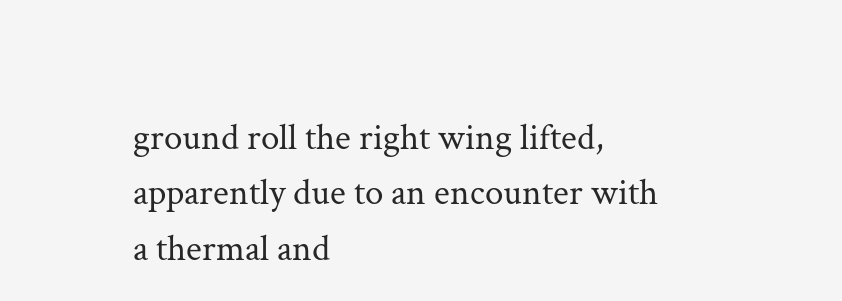ground roll the right wing lifted, apparently due to an encounter with a thermal and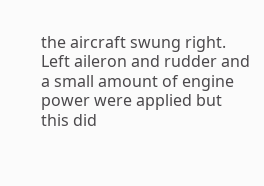the aircraft swung right. Left aileron and rudder and a small amount of engine power were applied but this did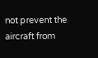not prevent the aircraft from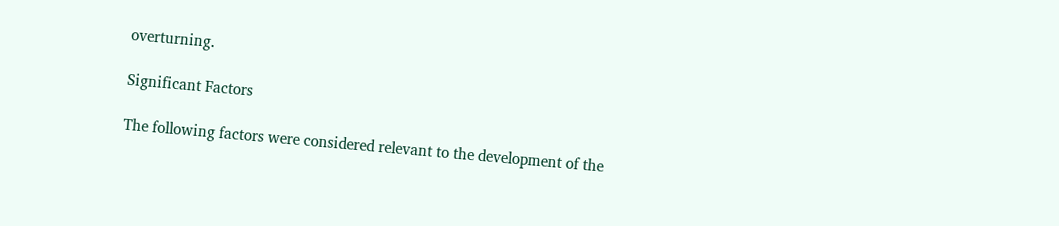overturning.

Significant Factors

The following factors were considered relevant to the development of the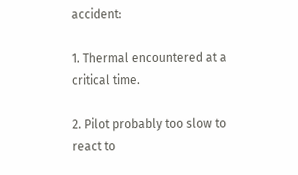accident:

1. Thermal encountered at a critical time.

2. Pilot probably too slow to react to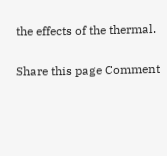the effects of the thermal.

Share this page Comment